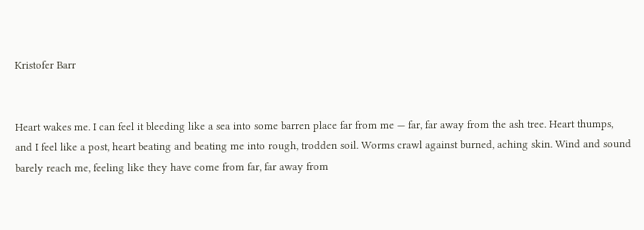Kristofer Barr


Heart wakes me. I can feel it bleeding like a sea into some barren place far from me — far, far away from the ash tree. Heart thumps, and I feel like a post, heart beating and beating me into rough, trodden soil. Worms crawl against burned, aching skin. Wind and sound barely reach me, feeling like they have come from far, far away from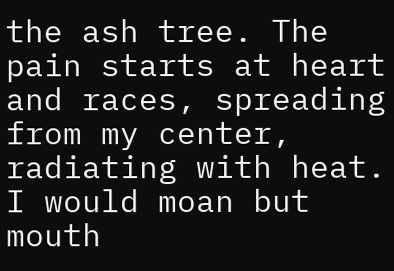the ash tree. The pain starts at heart and races, spreading from my center, radiating with heat. I would moan but mouth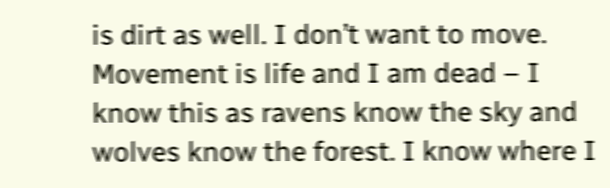is dirt as well. I don’t want to move. Movement is life and I am dead – I know this as ravens know the sky and wolves know the forest. I know where I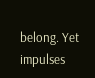belong. Yet impulses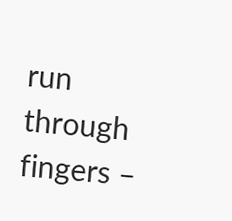run through fingers –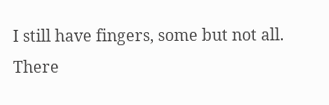I still have fingers, some but not all. There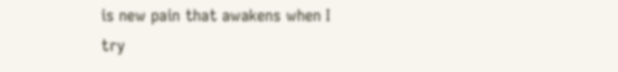is new pain that awakens when I try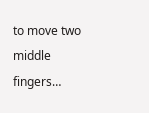to move two middle fingers…